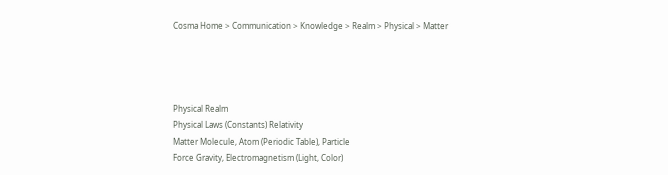Cosma Home > Communication > Knowledge > Realm > Physical > Matter




Physical Realm
Physical Laws (Constants) Relativity
Matter Molecule, Atom (Periodic Table), Particle
Force Gravity, Electromagnetism (Light, Color)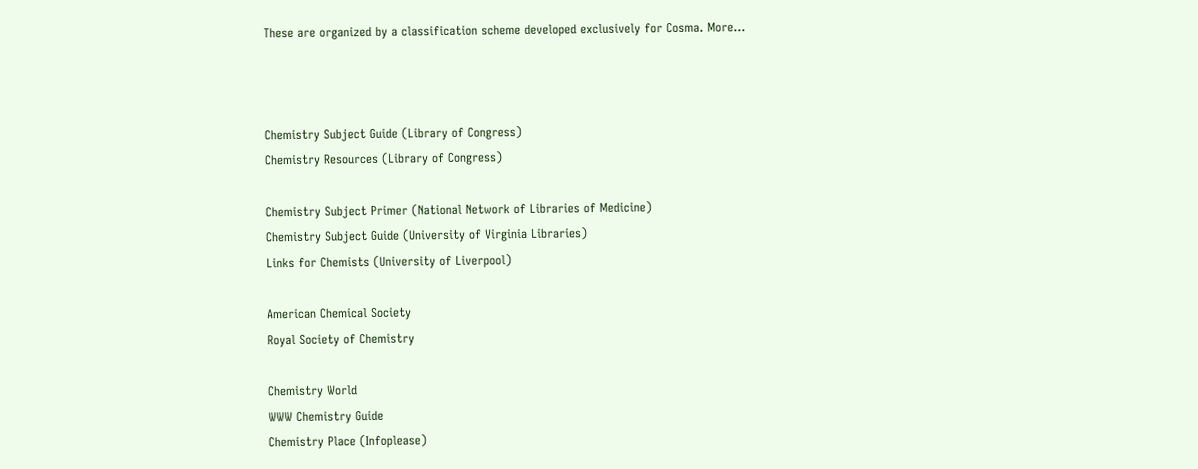These are organized by a classification scheme developed exclusively for Cosma. More…



Chemistry Subject Guide (Library of Congress)
Chemistry Resources (Library of Congress)

Chemistry Subject Primer (National Network of Libraries of Medicine)
Chemistry Subject Guide (University of Virginia Libraries)
Links for Chemists (University of Liverpool)

American Chemical Society
Royal Society of Chemistry

Chemistry World
WWW Chemistry Guide
Chemistry Place (Infoplease)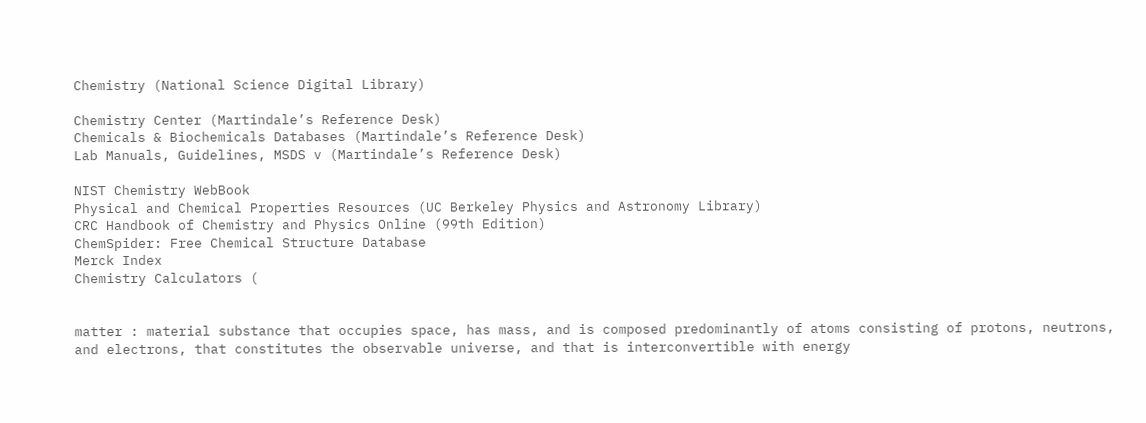Chemistry (National Science Digital Library)

Chemistry Center (Martindale’s Reference Desk)
Chemicals & Biochemicals Databases (Martindale’s Reference Desk)
Lab Manuals, Guidelines, MSDS v (Martindale’s Reference Desk)

NIST Chemistry WebBook
Physical and Chemical Properties Resources (UC Berkeley Physics and Astronomy Library)
CRC Handbook of Chemistry and Physics Online (99th Edition)
ChemSpider: Free Chemical Structure Database
Merck Index
Chemistry Calculators (


matter : material substance that occupies space, has mass, and is composed predominantly of atoms consisting of protons, neutrons, and electrons, that constitutes the observable universe, and that is interconvertible with energy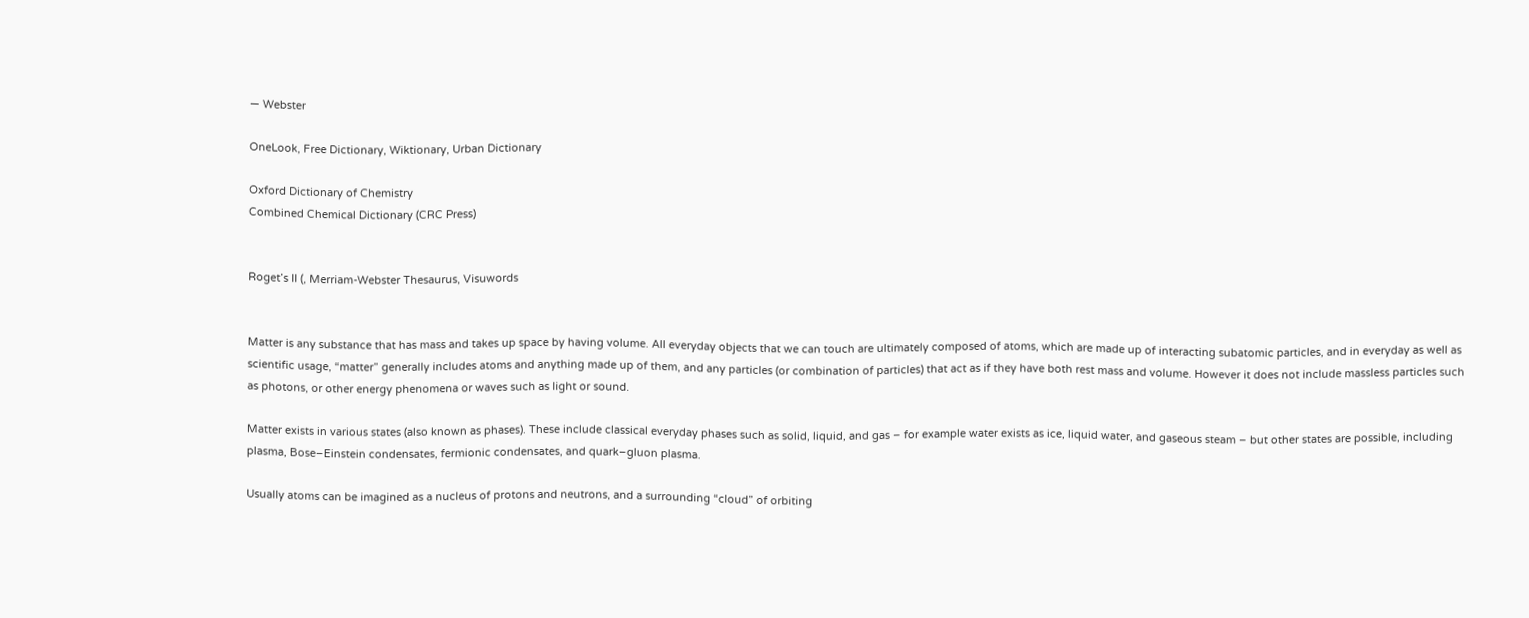— Webster

OneLook, Free Dictionary, Wiktionary, Urban Dictionary

Oxford Dictionary of Chemistry
Combined Chemical Dictionary (CRC Press)


Roget’s II (, Merriam-Webster Thesaurus, Visuwords


Matter is any substance that has mass and takes up space by having volume. All everyday objects that we can touch are ultimately composed of atoms, which are made up of interacting subatomic particles, and in everyday as well as scientific usage, “matter” generally includes atoms and anything made up of them, and any particles (or combination of particles) that act as if they have both rest mass and volume. However it does not include massless particles such as photons, or other energy phenomena or waves such as light or sound.

Matter exists in various states (also known as phases). These include classical everyday phases such as solid, liquid, and gas – for example water exists as ice, liquid water, and gaseous steam – but other states are possible, including plasma, Bose–Einstein condensates, fermionic condensates, and quark–gluon plasma.

Usually atoms can be imagined as a nucleus of protons and neutrons, and a surrounding “cloud” of orbiting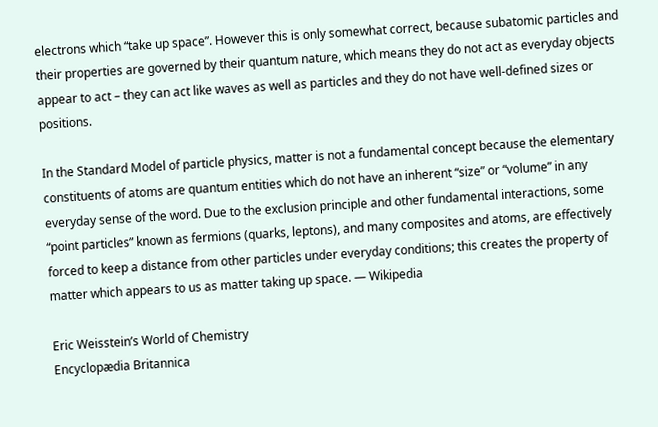electrons which “take up space”. However this is only somewhat correct, because subatomic particles and their properties are governed by their quantum nature, which means they do not act as everyday objects appear to act – they can act like waves as well as particles and they do not have well-defined sizes or positions.

In the Standard Model of particle physics, matter is not a fundamental concept because the elementary constituents of atoms are quantum entities which do not have an inherent “size” or “volume” in any everyday sense of the word. Due to the exclusion principle and other fundamental interactions, some “point particles” known as fermions (quarks, leptons), and many composites and atoms, are effectively forced to keep a distance from other particles under everyday conditions; this creates the property of matter which appears to us as matter taking up space. — Wikipedia

Eric Weisstein’s World of Chemistry
Encyclopædia Britannica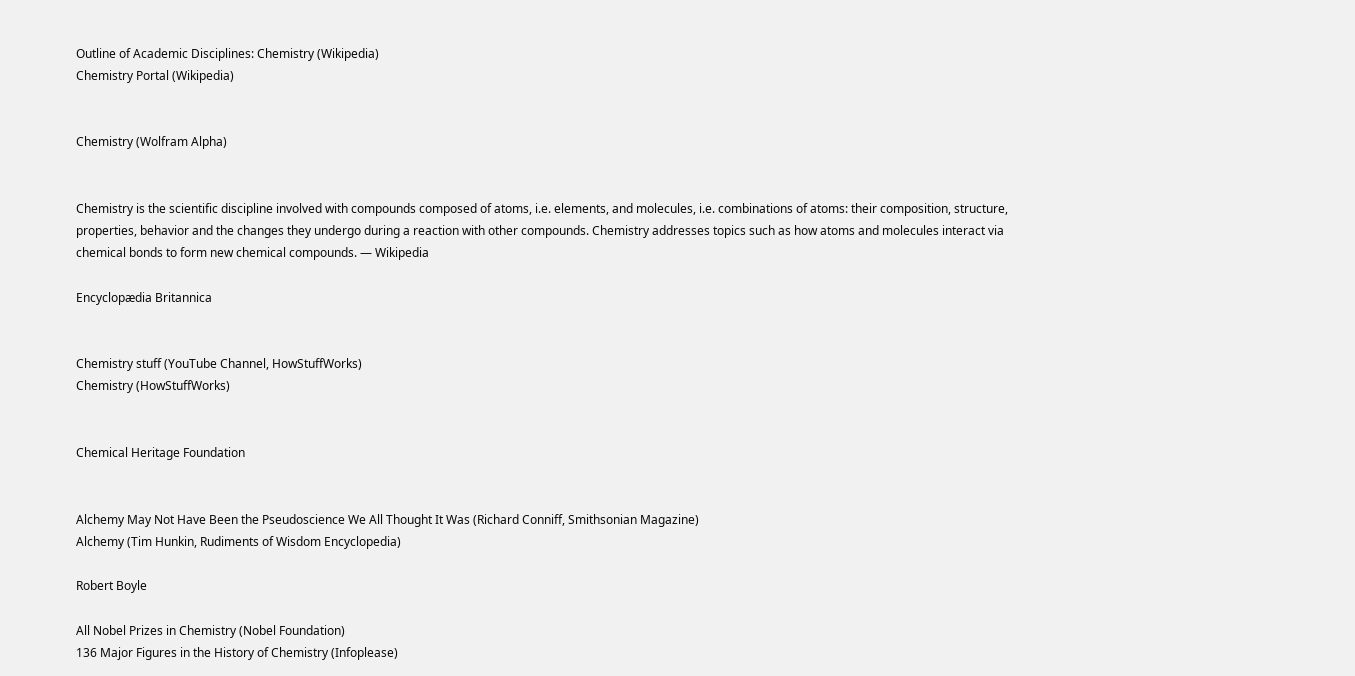Outline of Academic Disciplines: Chemistry (Wikipedia)
Chemistry Portal (Wikipedia)


Chemistry (Wolfram Alpha)


Chemistry is the scientific discipline involved with compounds composed of atoms, i.e. elements, and molecules, i.e. combinations of atoms: their composition, structure, properties, behavior and the changes they undergo during a reaction with other compounds. Chemistry addresses topics such as how atoms and molecules interact via chemical bonds to form new chemical compounds. — Wikipedia

Encyclopædia Britannica


Chemistry stuff (YouTube Channel, HowStuffWorks)
Chemistry (HowStuffWorks)


Chemical Heritage Foundation


Alchemy May Not Have Been the Pseudoscience We All Thought It Was (Richard Conniff, Smithsonian Magazine)
Alchemy (Tim Hunkin, Rudiments of Wisdom Encyclopedia)

Robert Boyle

All Nobel Prizes in Chemistry (Nobel Foundation)
136 Major Figures in the History of Chemistry (Infoplease)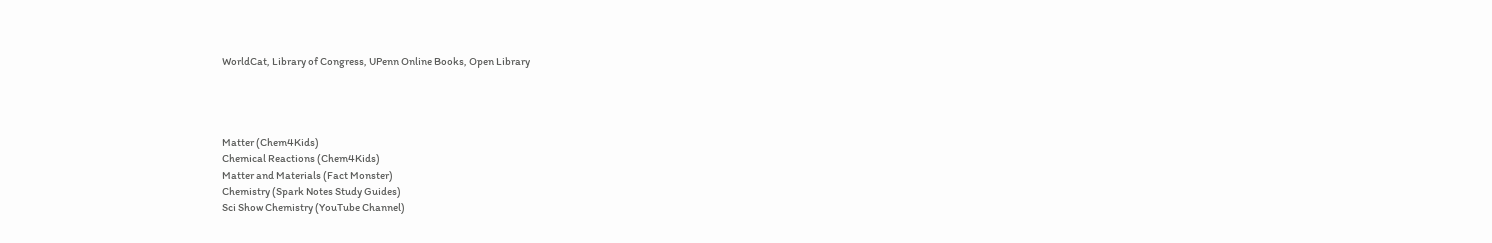WorldCat, Library of Congress, UPenn Online Books, Open Library




Matter (Chem4Kids)
Chemical Reactions (Chem4Kids)
Matter and Materials (Fact Monster)
Chemistry (Spark Notes Study Guides)
Sci Show Chemistry (YouTube Channel)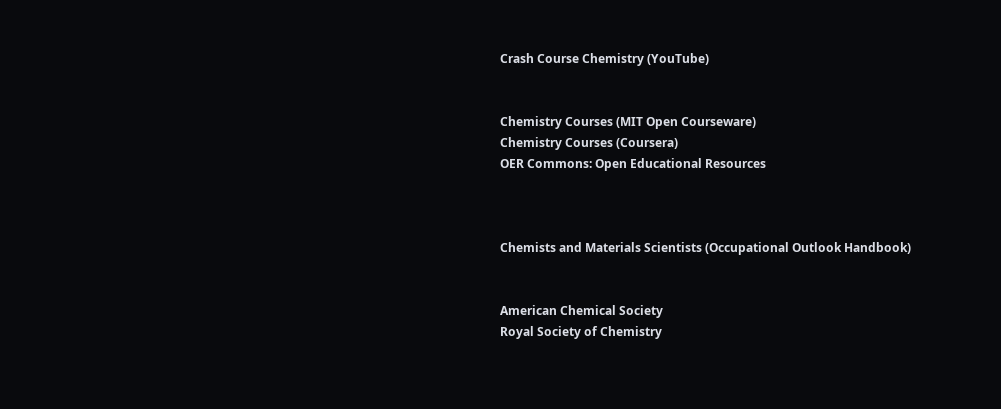Crash Course Chemistry (YouTube)


Chemistry Courses (MIT Open Courseware)
Chemistry Courses (Coursera)
OER Commons: Open Educational Resources



Chemists and Materials Scientists (Occupational Outlook Handbook)


American Chemical Society
Royal Society of Chemistry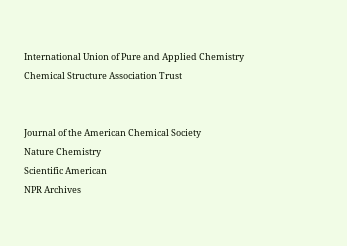International Union of Pure and Applied Chemistry
Chemical Structure Association Trust


Journal of the American Chemical Society
Nature Chemistry
Scientific American
NPR Archives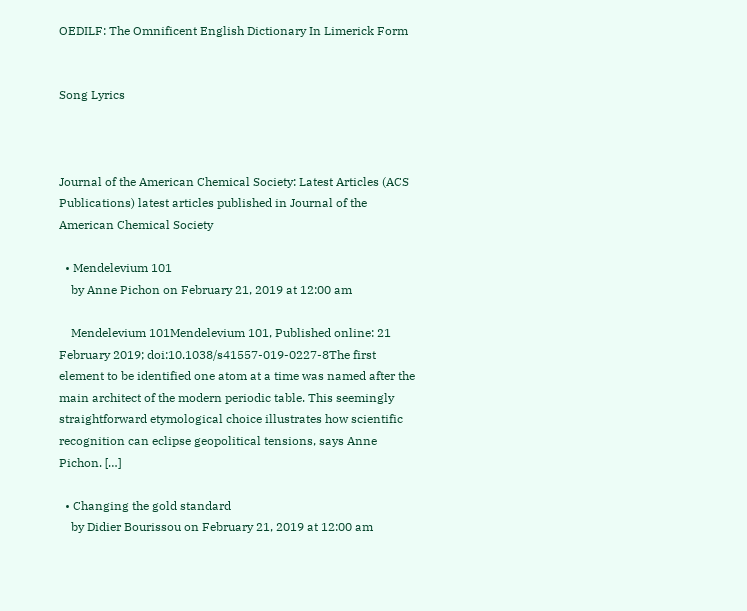OEDILF: The Omnificent English Dictionary In Limerick Form


Song Lyrics



Journal of the American Chemical Society: Latest Articles (ACS Publications) latest articles published in Journal of the American Chemical Society

  • Mendelevium 101
    by Anne Pichon on February 21, 2019 at 12:00 am

    Mendelevium 101Mendelevium 101, Published online: 21 February 2019; doi:10.1038/s41557-019-0227-8The first element to be identified one atom at a time was named after the main architect of the modern periodic table. This seemingly straightforward etymological choice illustrates how scientific recognition can eclipse geopolitical tensions, says Anne Pichon. […]

  • Changing the gold standard
    by Didier Bourissou on February 21, 2019 at 12:00 am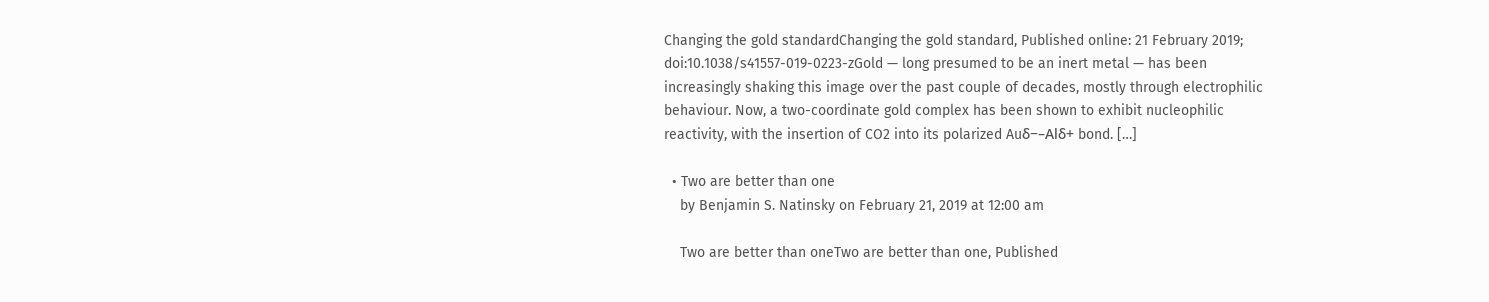Changing the gold standardChanging the gold standard, Published online: 21 February 2019; doi:10.1038/s41557-019-0223-zGold — long presumed to be an inert metal — has been increasingly shaking this image over the past couple of decades, mostly through electrophilic behaviour. Now, a two-coordinate gold complex has been shown to exhibit nucleophilic reactivity, with the insertion of CO2 into its polarized Auδ−–Alδ+ bond. […]

  • Two are better than one
    by Benjamin S. Natinsky on February 21, 2019 at 12:00 am

    Two are better than oneTwo are better than one, Published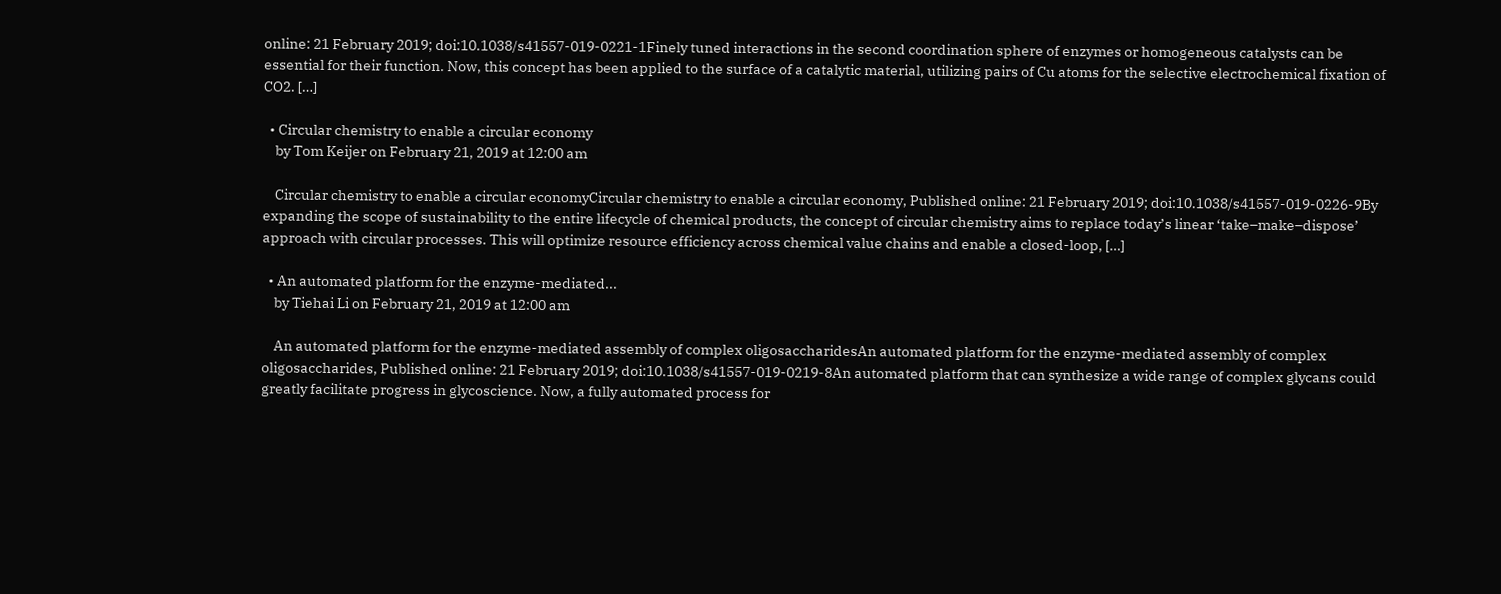online: 21 February 2019; doi:10.1038/s41557-019-0221-1Finely tuned interactions in the second coordination sphere of enzymes or homogeneous catalysts can be essential for their function. Now, this concept has been applied to the surface of a catalytic material, utilizing pairs of Cu atoms for the selective electrochemical fixation of CO2. […]

  • Circular chemistry to enable a circular economy
    by Tom Keijer on February 21, 2019 at 12:00 am

    Circular chemistry to enable a circular economyCircular chemistry to enable a circular economy, Published online: 21 February 2019; doi:10.1038/s41557-019-0226-9By expanding the scope of sustainability to the entire lifecycle of chemical products, the concept of circular chemistry aims to replace today’s linear ‘take–make–dispose’ approach with circular processes. This will optimize resource efficiency across chemical value chains and enable a closed-loop, […]

  • An automated platform for the enzyme-mediated...
    by Tiehai Li on February 21, 2019 at 12:00 am

    An automated platform for the enzyme-mediated assembly of complex oligosaccharidesAn automated platform for the enzyme-mediated assembly of complex oligosaccharides, Published online: 21 February 2019; doi:10.1038/s41557-019-0219-8An automated platform that can synthesize a wide range of complex glycans could greatly facilitate progress in glycoscience. Now, a fully automated process for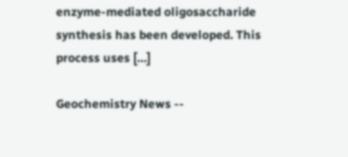enzyme-mediated oligosaccharide synthesis has been developed. This process uses […]

Geochemistry News --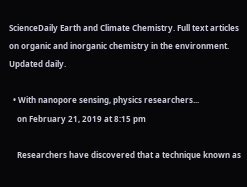ScienceDaily Earth and Climate Chemistry. Full text articles on organic and inorganic chemistry in the environment. Updated daily.

  • With nanopore sensing, physics researchers...
    on February 21, 2019 at 8:15 pm

    Researchers have discovered that a technique known as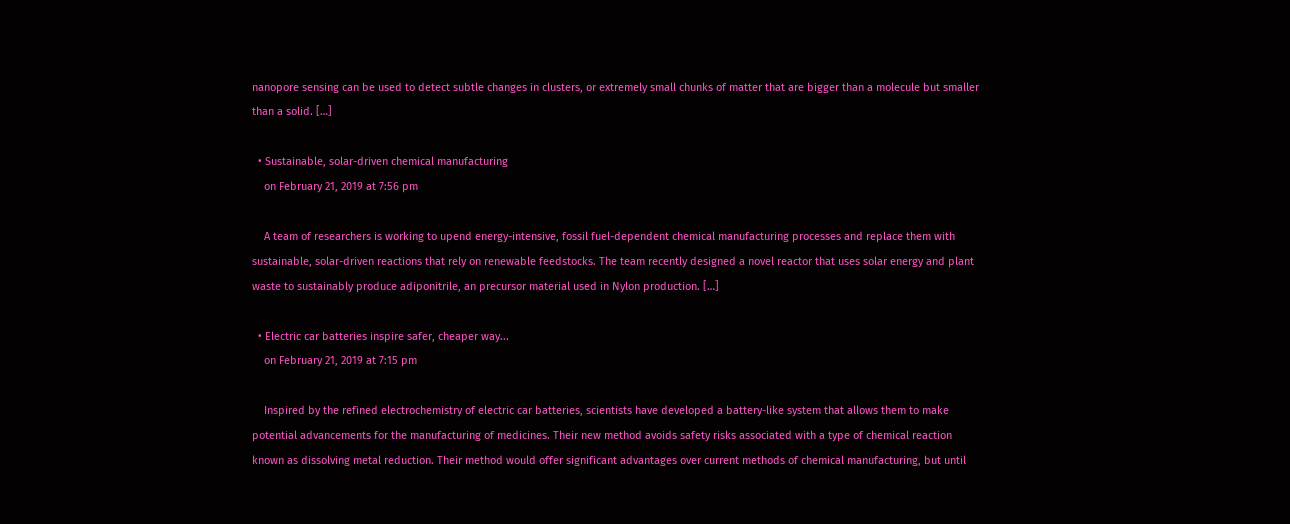nanopore sensing can be used to detect subtle changes in clusters, or extremely small chunks of matter that are bigger than a molecule but smaller than a solid. […]

  • Sustainable, solar-driven chemical manufacturing
    on February 21, 2019 at 7:56 pm

    A team of researchers is working to upend energy-intensive, fossil fuel-dependent chemical manufacturing processes and replace them with sustainable, solar-driven reactions that rely on renewable feedstocks. The team recently designed a novel reactor that uses solar energy and plant waste to sustainably produce adiponitrile, an precursor material used in Nylon production. […]

  • Electric car batteries inspire safer, cheaper way...
    on February 21, 2019 at 7:15 pm

    Inspired by the refined electrochemistry of electric car batteries, scientists have developed a battery-like system that allows them to make potential advancements for the manufacturing of medicines. Their new method avoids safety risks associated with a type of chemical reaction known as dissolving metal reduction. Their method would offer significant advantages over current methods of chemical manufacturing, but until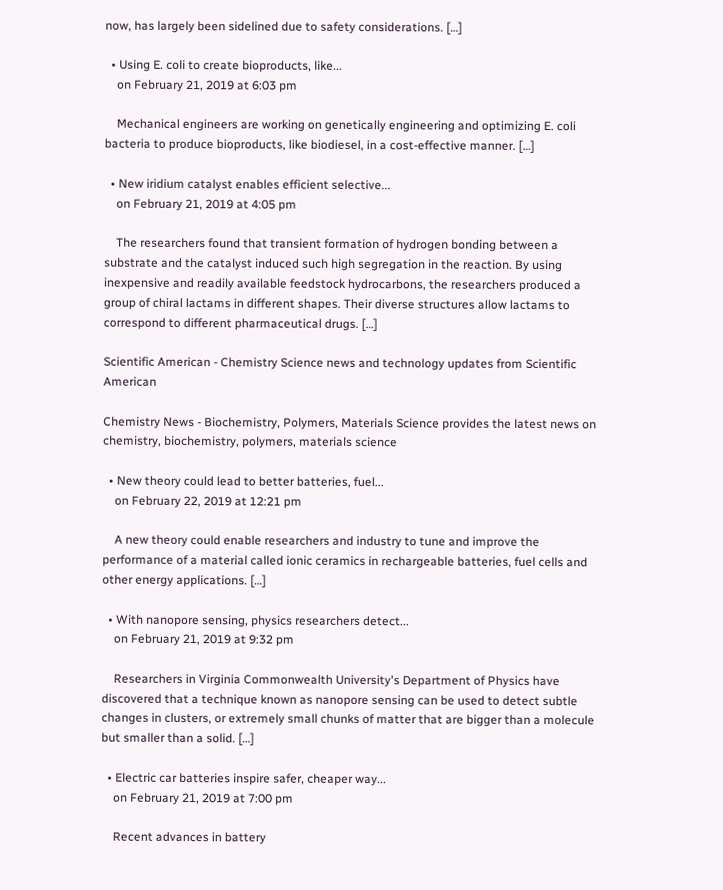now, has largely been sidelined due to safety considerations. […]

  • Using E. coli to create bioproducts, like...
    on February 21, 2019 at 6:03 pm

    Mechanical engineers are working on genetically engineering and optimizing E. coli bacteria to produce bioproducts, like biodiesel, in a cost-effective manner. […]

  • New iridium catalyst enables efficient selective...
    on February 21, 2019 at 4:05 pm

    The researchers found that transient formation of hydrogen bonding between a substrate and the catalyst induced such high segregation in the reaction. By using inexpensive and readily available feedstock hydrocarbons, the researchers produced a group of chiral lactams in different shapes. Their diverse structures allow lactams to correspond to different pharmaceutical drugs. […]

Scientific American - Chemistry Science news and technology updates from Scientific American

Chemistry News - Biochemistry, Polymers, Materials Science provides the latest news on chemistry, biochemistry, polymers, materials science

  • New theory could lead to better batteries, fuel...
    on February 22, 2019 at 12:21 pm

    A new theory could enable researchers and industry to tune and improve the performance of a material called ionic ceramics in rechargeable batteries, fuel cells and other energy applications. […]

  • With nanopore sensing, physics researchers detect...
    on February 21, 2019 at 9:32 pm

    Researchers in Virginia Commonwealth University's Department of Physics have discovered that a technique known as nanopore sensing can be used to detect subtle changes in clusters, or extremely small chunks of matter that are bigger than a molecule but smaller than a solid. […]

  • Electric car batteries inspire safer, cheaper way...
    on February 21, 2019 at 7:00 pm

    Recent advances in battery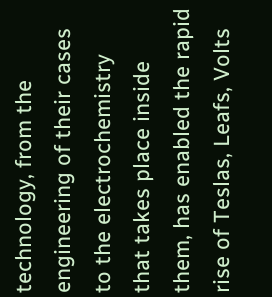technology, from the engineering of their cases to the electrochemistry that takes place inside them, has enabled the rapid rise of Teslas, Leafs, Volts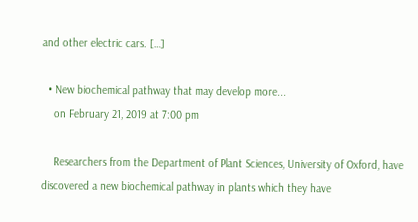and other electric cars. […]

  • New biochemical pathway that may develop more...
    on February 21, 2019 at 7:00 pm

    Researchers from the Department of Plant Sciences, University of Oxford, have discovered a new biochemical pathway in plants which they have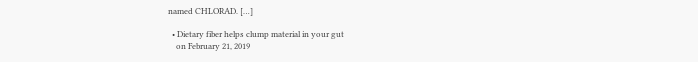named CHLORAD. […]

  • Dietary fiber helps clump material in your gut
    on February 21, 2019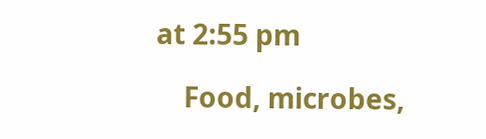at 2:55 pm

    Food, microbes,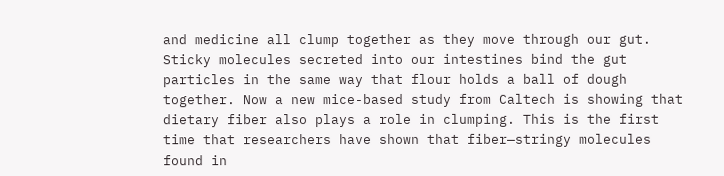and medicine all clump together as they move through our gut. Sticky molecules secreted into our intestines bind the gut particles in the same way that flour holds a ball of dough together. Now a new mice-based study from Caltech is showing that dietary fiber also plays a role in clumping. This is the first time that researchers have shown that fiber—stringy molecules found in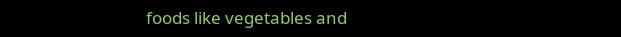foods like vegetables and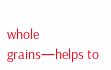whole grains—helps to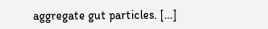aggregate gut particles. […]